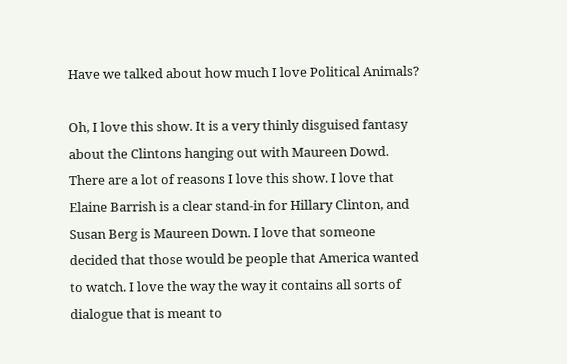Have we talked about how much I love Political Animals?

Oh, I love this show. It is a very thinly disguised fantasy about the Clintons hanging out with Maureen Dowd. There are a lot of reasons I love this show. I love that Elaine Barrish is a clear stand-in for Hillary Clinton, and Susan Berg is Maureen Down. I love that someone decided that those would be people that America wanted to watch. I love the way the way it contains all sorts of dialogue that is meant to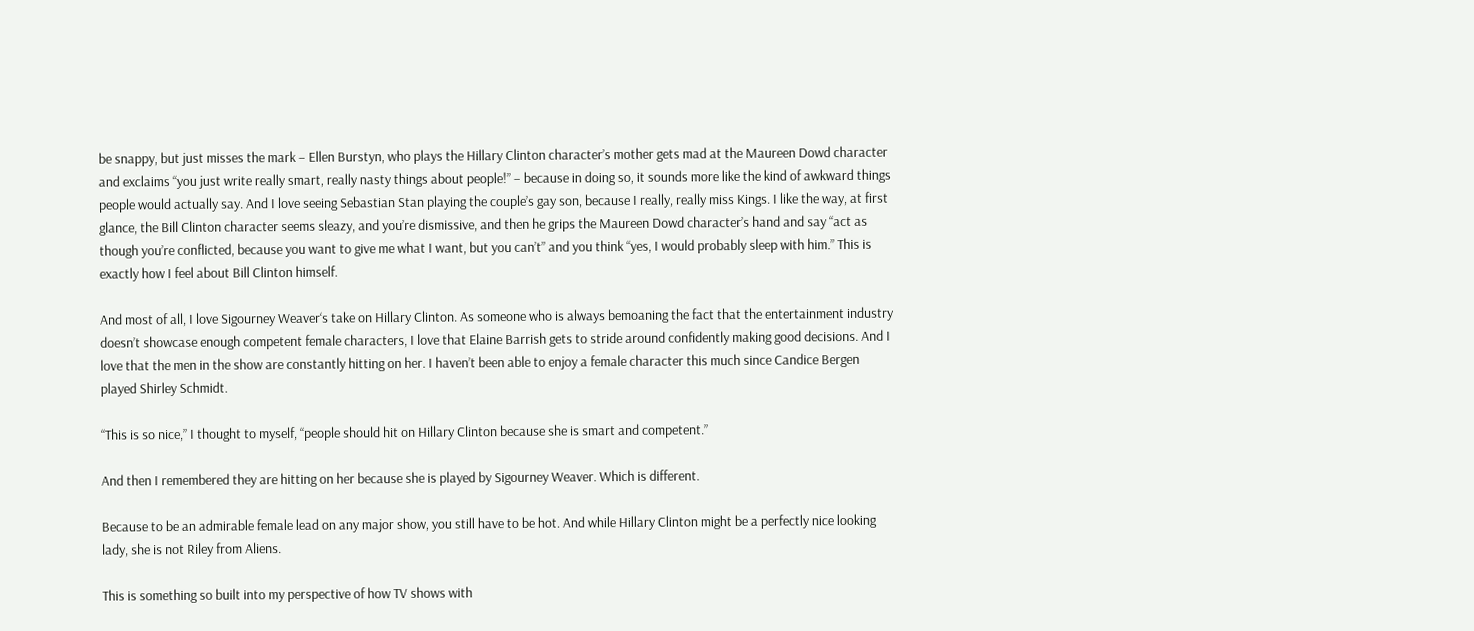be snappy, but just misses the mark – Ellen Burstyn, who plays the Hillary Clinton character’s mother gets mad at the Maureen Dowd character and exclaims “you just write really smart, really nasty things about people!” – because in doing so, it sounds more like the kind of awkward things people would actually say. And I love seeing Sebastian Stan playing the couple’s gay son, because I really, really miss Kings. I like the way, at first glance, the Bill Clinton character seems sleazy, and you’re dismissive, and then he grips the Maureen Dowd character’s hand and say “act as though you’re conflicted, because you want to give me what I want, but you can’t” and you think “yes, I would probably sleep with him.” This is exactly how I feel about Bill Clinton himself.

And most of all, I love Sigourney Weaver‘s take on Hillary Clinton. As someone who is always bemoaning the fact that the entertainment industry doesn’t showcase enough competent female characters, I love that Elaine Barrish gets to stride around confidently making good decisions. And I love that the men in the show are constantly hitting on her. I haven’t been able to enjoy a female character this much since Candice Bergen played Shirley Schmidt.

“This is so nice,” I thought to myself, “people should hit on Hillary Clinton because she is smart and competent.”

And then I remembered they are hitting on her because she is played by Sigourney Weaver. Which is different.

Because to be an admirable female lead on any major show, you still have to be hot. And while Hillary Clinton might be a perfectly nice looking lady, she is not Riley from Aliens.

This is something so built into my perspective of how TV shows with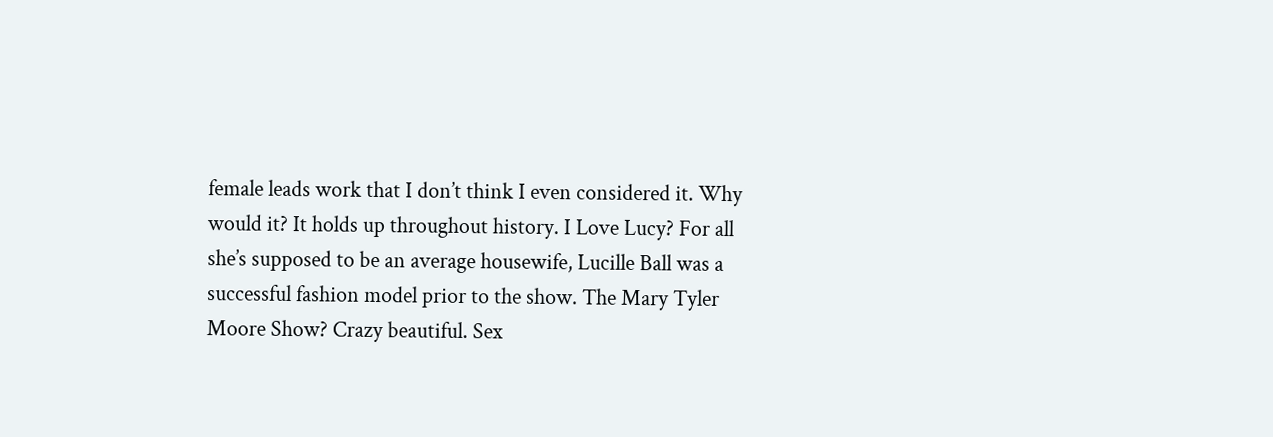female leads work that I don’t think I even considered it. Why would it? It holds up throughout history. I Love Lucy? For all she’s supposed to be an average housewife, Lucille Ball was a successful fashion model prior to the show. The Mary Tyler Moore Show? Crazy beautiful. Sex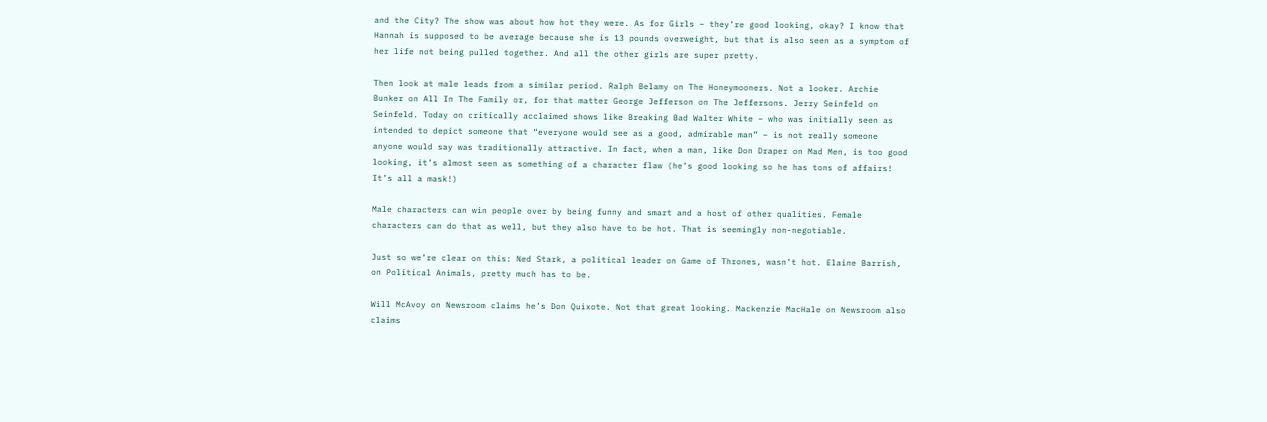and the City? The show was about how hot they were. As for Girls – they’re good looking, okay? I know that Hannah is supposed to be average because she is 13 pounds overweight, but that is also seen as a symptom of her life not being pulled together. And all the other girls are super pretty.

Then look at male leads from a similar period. Ralph Belamy on The Honeymooners. Not a looker. Archie Bunker on All In The Family or, for that matter George Jefferson on The Jeffersons. Jerry Seinfeld on Seinfeld. Today on critically acclaimed shows like Breaking Bad Walter White – who was initially seen as intended to depict someone that “everyone would see as a good, admirable man” – is not really someone anyone would say was traditionally attractive. In fact, when a man, like Don Draper on Mad Men, is too good looking, it’s almost seen as something of a character flaw (he’s good looking so he has tons of affairs! It’s all a mask!)

Male characters can win people over by being funny and smart and a host of other qualities. Female characters can do that as well, but they also have to be hot. That is seemingly non-negotiable.

Just so we’re clear on this: Ned Stark, a political leader on Game of Thrones, wasn’t hot. Elaine Barrish, on Political Animals, pretty much has to be.

Will McAvoy on Newsroom claims he’s Don Quixote. Not that great looking. Mackenzie MacHale on Newsroom also claims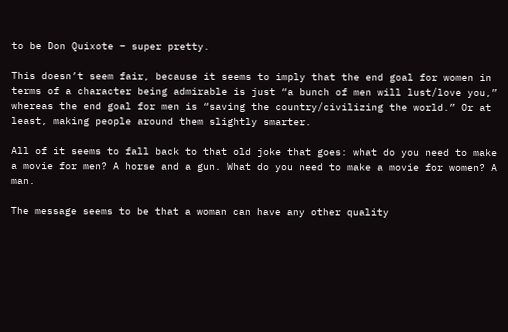to be Don Quixote – super pretty.

This doesn’t seem fair, because it seems to imply that the end goal for women in terms of a character being admirable is just “a bunch of men will lust/love you,” whereas the end goal for men is “saving the country/civilizing the world.” Or at least, making people around them slightly smarter.

All of it seems to fall back to that old joke that goes: what do you need to make a movie for men? A horse and a gun. What do you need to make a movie for women? A man.

The message seems to be that a woman can have any other quality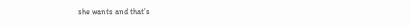she wants and that’s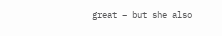great – but she also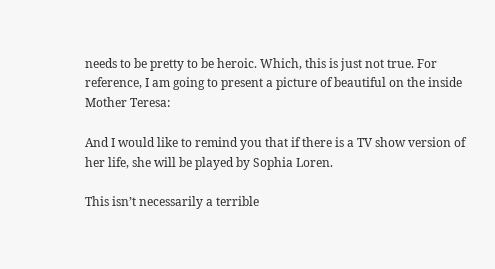needs to be pretty to be heroic. Which, this is just not true. For reference, I am going to present a picture of beautiful on the inside Mother Teresa:

And I would like to remind you that if there is a TV show version of her life, she will be played by Sophia Loren.

This isn’t necessarily a terrible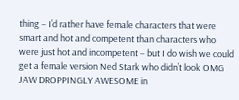thing – I’d rather have female characters that were smart and hot and competent than characters who were just hot and incompetent – but I do wish we could get a female version Ned Stark who didn’t look OMG JAW DROPPINGLY AWESOME in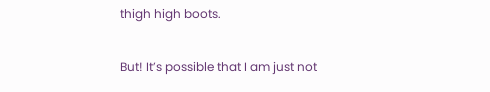thigh high boots.

But! It’s possible that I am just not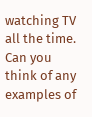watching TV all the time. Can you think of any examples of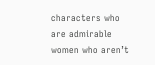characters who are admirable women who aren’t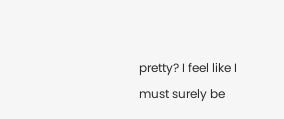pretty? I feel like I must surely be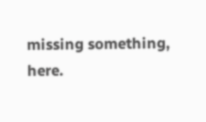missing something, here.